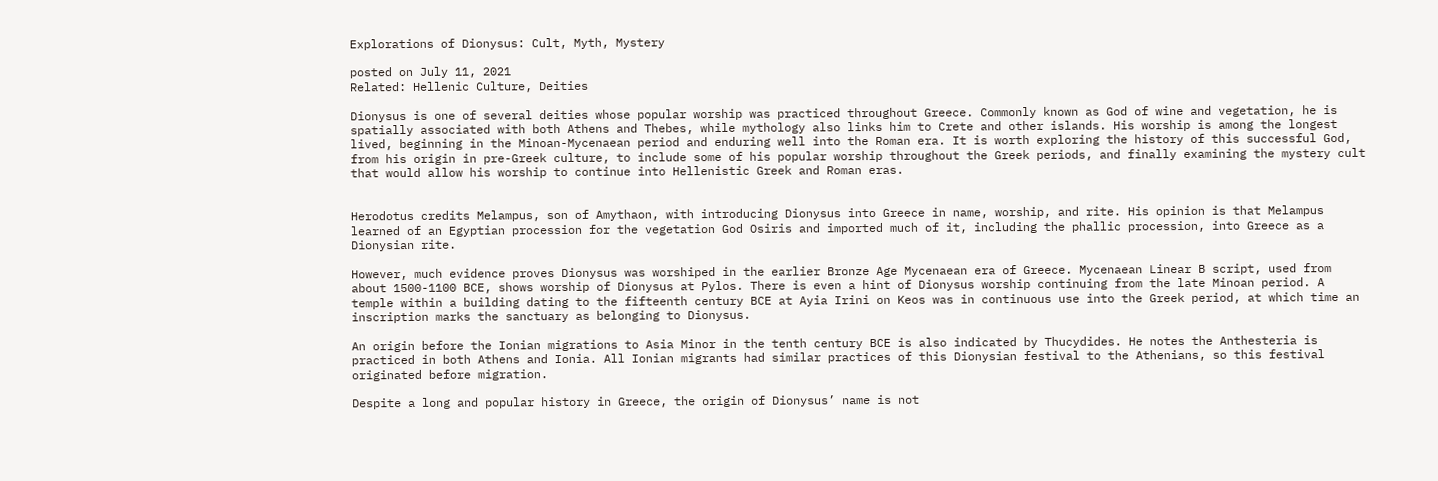Explorations of Dionysus: Cult, Myth, Mystery

posted on July 11, 2021
Related: Hellenic Culture, Deities

Dionysus is one of several deities whose popular worship was practiced throughout Greece. Commonly known as God of wine and vegetation, he is spatially associated with both Athens and Thebes, while mythology also links him to Crete and other islands. His worship is among the longest lived, beginning in the Minoan-Mycenaean period and enduring well into the Roman era. It is worth exploring the history of this successful God, from his origin in pre-Greek culture, to include some of his popular worship throughout the Greek periods, and finally examining the mystery cult that would allow his worship to continue into Hellenistic Greek and Roman eras.


Herodotus credits Melampus, son of Amythaon, with introducing Dionysus into Greece in name, worship, and rite. His opinion is that Melampus learned of an Egyptian procession for the vegetation God Osiris and imported much of it, including the phallic procession, into Greece as a Dionysian rite.

However, much evidence proves Dionysus was worshiped in the earlier Bronze Age Mycenaean era of Greece. Mycenaean Linear B script, used from about 1500-1100 BCE, shows worship of Dionysus at Pylos. There is even a hint of Dionysus worship continuing from the late Minoan period. A temple within a building dating to the fifteenth century BCE at Ayia Irini on Keos was in continuous use into the Greek period, at which time an inscription marks the sanctuary as belonging to Dionysus.

An origin before the Ionian migrations to Asia Minor in the tenth century BCE is also indicated by Thucydides. He notes the Anthesteria is practiced in both Athens and Ionia. All Ionian migrants had similar practices of this Dionysian festival to the Athenians, so this festival originated before migration.

Despite a long and popular history in Greece, the origin of Dionysus’ name is not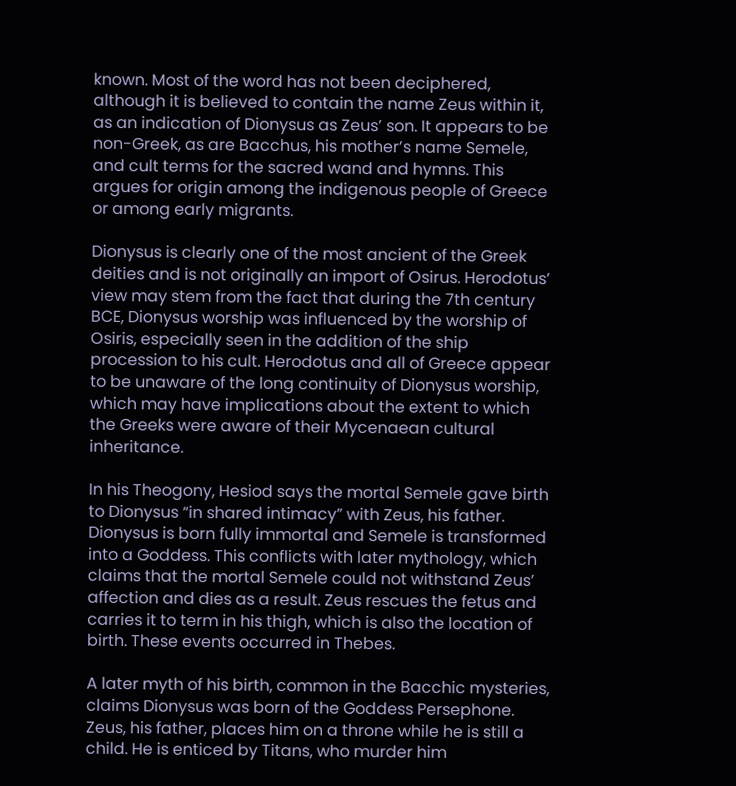known. Most of the word has not been deciphered, although it is believed to contain the name Zeus within it, as an indication of Dionysus as Zeus’ son. It appears to be non-Greek, as are Bacchus, his mother’s name Semele, and cult terms for the sacred wand and hymns. This argues for origin among the indigenous people of Greece or among early migrants.

Dionysus is clearly one of the most ancient of the Greek deities and is not originally an import of Osirus. Herodotus’ view may stem from the fact that during the 7th century BCE, Dionysus worship was influenced by the worship of Osiris, especially seen in the addition of the ship procession to his cult. Herodotus and all of Greece appear to be unaware of the long continuity of Dionysus worship, which may have implications about the extent to which the Greeks were aware of their Mycenaean cultural inheritance.

In his Theogony, Hesiod says the mortal Semele gave birth to Dionysus “in shared intimacy” with Zeus, his father. Dionysus is born fully immortal and Semele is transformed into a Goddess. This conflicts with later mythology, which claims that the mortal Semele could not withstand Zeus’ affection and dies as a result. Zeus rescues the fetus and carries it to term in his thigh, which is also the location of birth. These events occurred in Thebes.

A later myth of his birth, common in the Bacchic mysteries, claims Dionysus was born of the Goddess Persephone. Zeus, his father, places him on a throne while he is still a child. He is enticed by Titans, who murder him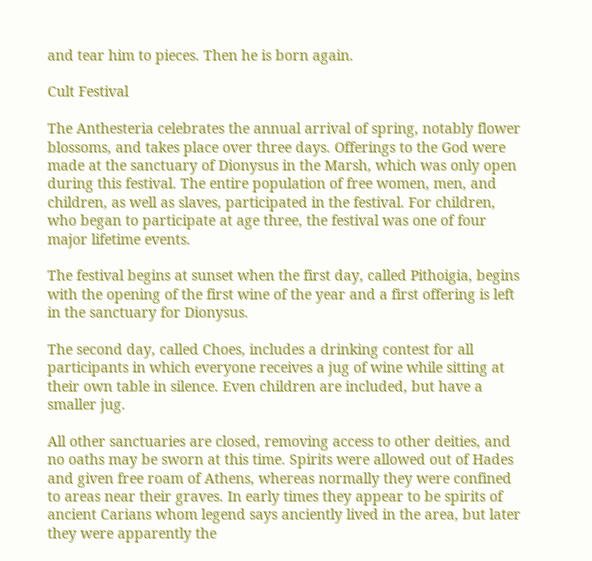and tear him to pieces. Then he is born again.

Cult Festival

The Anthesteria celebrates the annual arrival of spring, notably flower blossoms, and takes place over three days. Offerings to the God were made at the sanctuary of Dionysus in the Marsh, which was only open during this festival. The entire population of free women, men, and children, as well as slaves, participated in the festival. For children, who began to participate at age three, the festival was one of four major lifetime events.

The festival begins at sunset when the first day, called Pithoigia, begins with the opening of the first wine of the year and a first offering is left in the sanctuary for Dionysus.

The second day, called Choes, includes a drinking contest for all participants in which everyone receives a jug of wine while sitting at their own table in silence. Even children are included, but have a smaller jug.

All other sanctuaries are closed, removing access to other deities, and no oaths may be sworn at this time. Spirits were allowed out of Hades and given free roam of Athens, whereas normally they were confined to areas near their graves. In early times they appear to be spirits of ancient Carians whom legend says anciently lived in the area, but later they were apparently the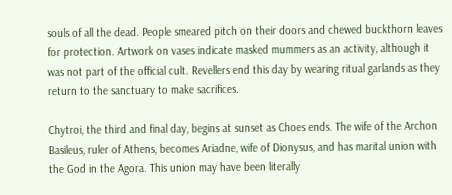souls of all the dead. People smeared pitch on their doors and chewed buckthorn leaves for protection. Artwork on vases indicate masked mummers as an activity, although it was not part of the official cult. Revellers end this day by wearing ritual garlands as they return to the sanctuary to make sacrifices.

Chytroi, the third and final day, begins at sunset as Choes ends. The wife of the Archon Basileus, ruler of Athens, becomes Ariadne, wife of Dionysus, and has marital union with the God in the Agora. This union may have been literally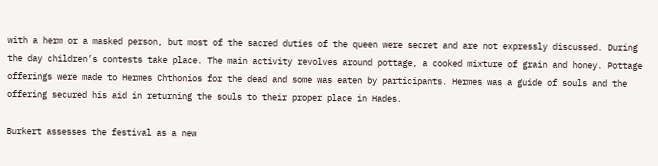with a herm or a masked person, but most of the sacred duties of the queen were secret and are not expressly discussed. During the day children’s contests take place. The main activity revolves around pottage, a cooked mixture of grain and honey. Pottage offerings were made to Hermes Chthonios for the dead and some was eaten by participants. Hermes was a guide of souls and the offering secured his aid in returning the souls to their proper place in Hades.

Burkert assesses the festival as a new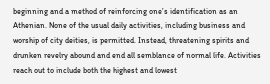beginning and a method of reinforcing one’s identification as an Athenian. None of the usual daily activities, including business and worship of city deities, is permitted. Instead, threatening spirits and drunken revelry abound and end all semblance of normal life. Activities reach out to include both the highest and lowest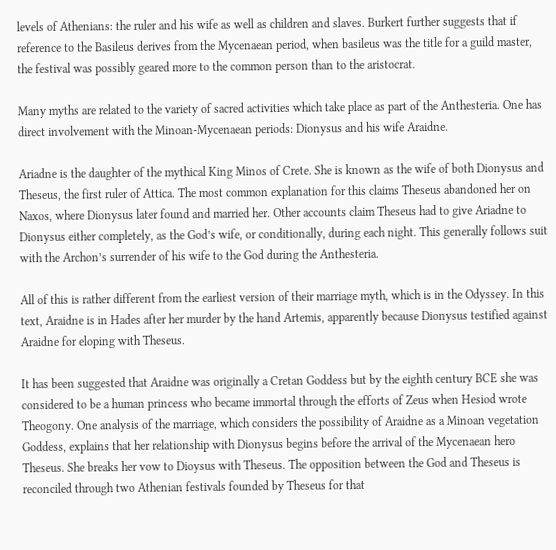levels of Athenians: the ruler and his wife as well as children and slaves. Burkert further suggests that if reference to the Basileus derives from the Mycenaean period, when basileus was the title for a guild master, the festival was possibly geared more to the common person than to the aristocrat.

Many myths are related to the variety of sacred activities which take place as part of the Anthesteria. One has direct involvement with the Minoan-Mycenaean periods: Dionysus and his wife Araidne.

Ariadne is the daughter of the mythical King Minos of Crete. She is known as the wife of both Dionysus and Theseus, the first ruler of Attica. The most common explanation for this claims Theseus abandoned her on Naxos, where Dionysus later found and married her. Other accounts claim Theseus had to give Ariadne to Dionysus either completely, as the God’s wife, or conditionally, during each night. This generally follows suit with the Archon’s surrender of his wife to the God during the Anthesteria.

All of this is rather different from the earliest version of their marriage myth, which is in the Odyssey. In this text, Araidne is in Hades after her murder by the hand Artemis, apparently because Dionysus testified against Araidne for eloping with Theseus.

It has been suggested that Araidne was originally a Cretan Goddess but by the eighth century BCE she was considered to be a human princess who became immortal through the efforts of Zeus when Hesiod wrote Theogony. One analysis of the marriage, which considers the possibility of Araidne as a Minoan vegetation Goddess, explains that her relationship with Dionysus begins before the arrival of the Mycenaean hero Theseus. She breaks her vow to Dioysus with Theseus. The opposition between the God and Theseus is reconciled through two Athenian festivals founded by Theseus for that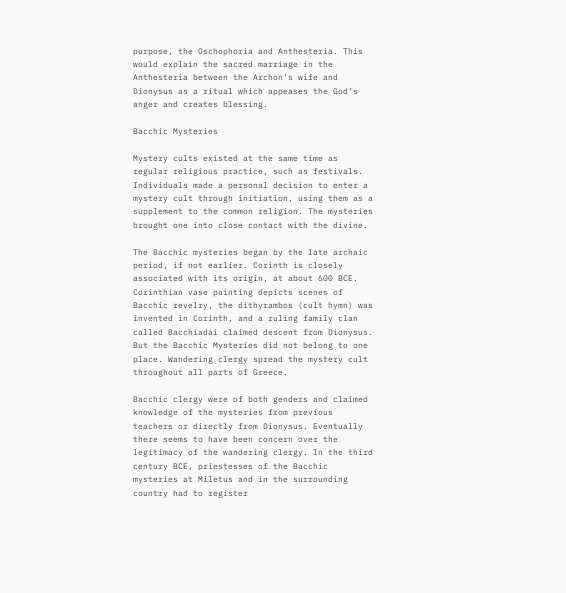purpose, the Oschophoria and Anthesteria. This would explain the sacred marriage in the Anthesteria between the Archon’s wife and Dionysus as a ritual which appeases the God’s anger and creates blessing.

Bacchic Mysteries

Mystery cults existed at the same time as regular religious practice, such as festivals. Individuals made a personal decision to enter a mystery cult through initiation, using them as a supplement to the common religion. The mysteries brought one into close contact with the divine.

The Bacchic mysteries began by the late archaic period, if not earlier. Corinth is closely associated with its origin, at about 600 BCE. Corinthian vase painting depicts scenes of Bacchic revelry, the dithyrambos (cult hymn) was invented in Corinth, and a ruling family clan called Bacchiadai claimed descent from Dionysus. But the Bacchic Mysteries did not belong to one place. Wandering clergy spread the mystery cult throughout all parts of Greece.

Bacchic clergy were of both genders and claimed knowledge of the mysteries from previous teachers or directly from Dionysus. Eventually there seems to have been concern over the legitimacy of the wandering clergy. In the third century BCE, priestesses of the Bacchic mysteries at Miletus and in the surrounding country had to register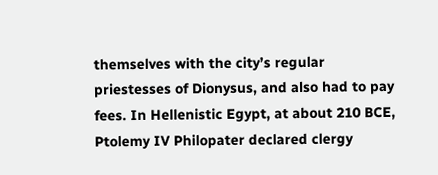themselves with the city’s regular priestesses of Dionysus, and also had to pay fees. In Hellenistic Egypt, at about 210 BCE, Ptolemy IV Philopater declared clergy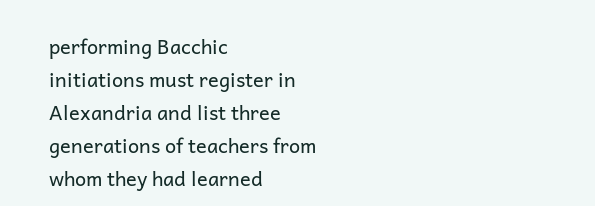performing Bacchic initiations must register in Alexandria and list three generations of teachers from whom they had learned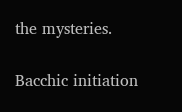the mysteries.

Bacchic initiation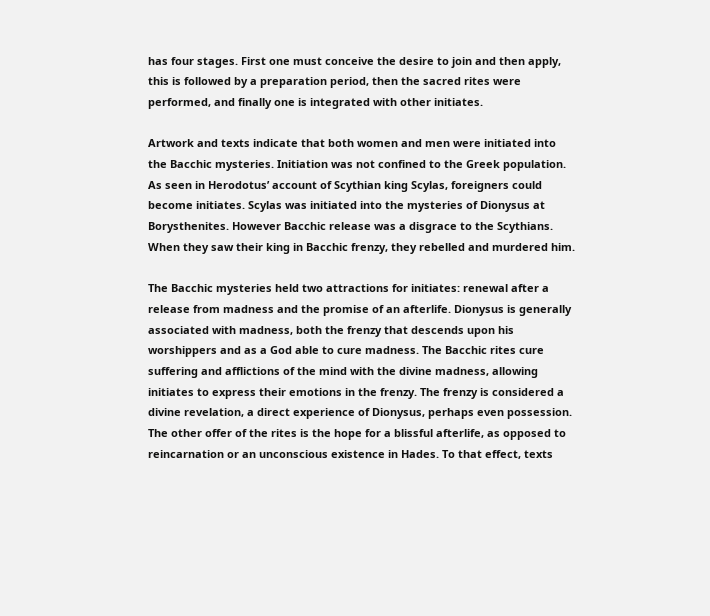has four stages. First one must conceive the desire to join and then apply, this is followed by a preparation period, then the sacred rites were performed, and finally one is integrated with other initiates.

Artwork and texts indicate that both women and men were initiated into the Bacchic mysteries. Initiation was not confined to the Greek population. As seen in Herodotus’ account of Scythian king Scylas, foreigners could become initiates. Scylas was initiated into the mysteries of Dionysus at Borysthenites. However Bacchic release was a disgrace to the Scythians. When they saw their king in Bacchic frenzy, they rebelled and murdered him.

The Bacchic mysteries held two attractions for initiates: renewal after a release from madness and the promise of an afterlife. Dionysus is generally associated with madness, both the frenzy that descends upon his worshippers and as a God able to cure madness. The Bacchic rites cure suffering and afflictions of the mind with the divine madness, allowing initiates to express their emotions in the frenzy. The frenzy is considered a divine revelation, a direct experience of Dionysus, perhaps even possession. The other offer of the rites is the hope for a blissful afterlife, as opposed to reincarnation or an unconscious existence in Hades. To that effect, texts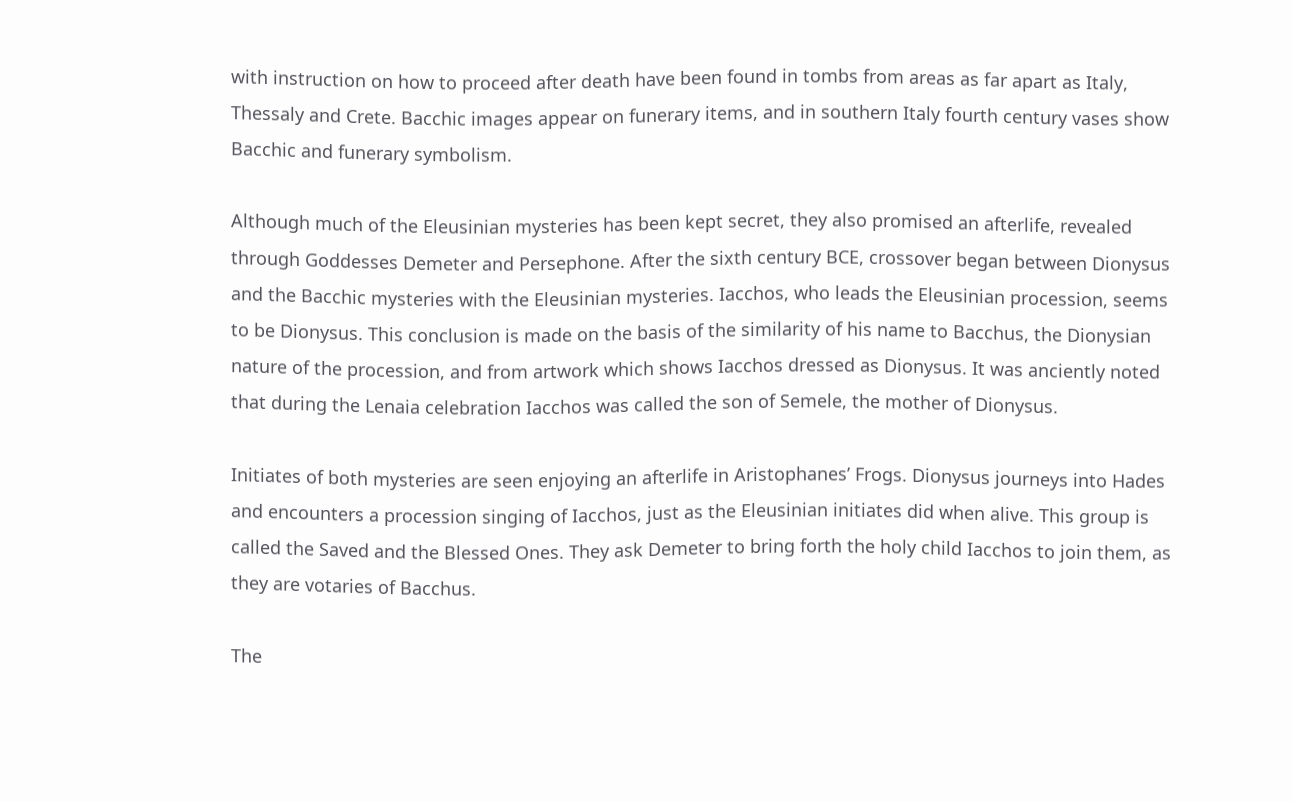with instruction on how to proceed after death have been found in tombs from areas as far apart as Italy, Thessaly and Crete. Bacchic images appear on funerary items, and in southern Italy fourth century vases show Bacchic and funerary symbolism.

Although much of the Eleusinian mysteries has been kept secret, they also promised an afterlife, revealed through Goddesses Demeter and Persephone. After the sixth century BCE, crossover began between Dionysus and the Bacchic mysteries with the Eleusinian mysteries. Iacchos, who leads the Eleusinian procession, seems to be Dionysus. This conclusion is made on the basis of the similarity of his name to Bacchus, the Dionysian nature of the procession, and from artwork which shows Iacchos dressed as Dionysus. It was anciently noted that during the Lenaia celebration Iacchos was called the son of Semele, the mother of Dionysus.

Initiates of both mysteries are seen enjoying an afterlife in Aristophanes’ Frogs. Dionysus journeys into Hades and encounters a procession singing of Iacchos, just as the Eleusinian initiates did when alive. This group is called the Saved and the Blessed Ones. They ask Demeter to bring forth the holy child Iacchos to join them, as they are votaries of Bacchus.

The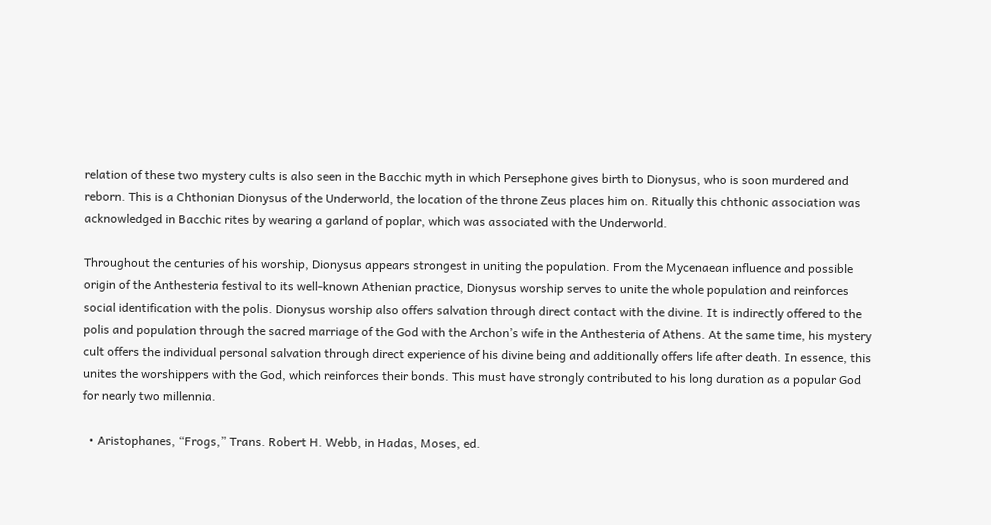relation of these two mystery cults is also seen in the Bacchic myth in which Persephone gives birth to Dionysus, who is soon murdered and reborn. This is a Chthonian Dionysus of the Underworld, the location of the throne Zeus places him on. Ritually this chthonic association was acknowledged in Bacchic rites by wearing a garland of poplar, which was associated with the Underworld.

Throughout the centuries of his worship, Dionysus appears strongest in uniting the population. From the Mycenaean influence and possible origin of the Anthesteria festival to its well-known Athenian practice, Dionysus worship serves to unite the whole population and reinforces social identification with the polis. Dionysus worship also offers salvation through direct contact with the divine. It is indirectly offered to the polis and population through the sacred marriage of the God with the Archon’s wife in the Anthesteria of Athens. At the same time, his mystery cult offers the individual personal salvation through direct experience of his divine being and additionally offers life after death. In essence, this unites the worshippers with the God, which reinforces their bonds. This must have strongly contributed to his long duration as a popular God for nearly two millennia.

  • Aristophanes, “Frogs,” Trans. Robert H. Webb, in Hadas, Moses, ed.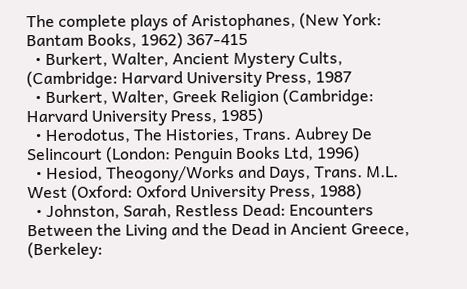The complete plays of Aristophanes, (New York: Bantam Books, 1962) 367-415
  • Burkert, Walter, Ancient Mystery Cults, (Cambridge: Harvard University Press, 1987
  • Burkert, Walter, Greek Religion (Cambridge: Harvard University Press, 1985)
  • Herodotus, The Histories, Trans. Aubrey De Selincourt (London: Penguin Books Ltd, 1996)
  • Hesiod, Theogony/Works and Days, Trans. M.L. West (Oxford: Oxford University Press, 1988)
  • Johnston, Sarah, Restless Dead: Encounters Between the Living and the Dead in Ancient Greece, (Berkeley: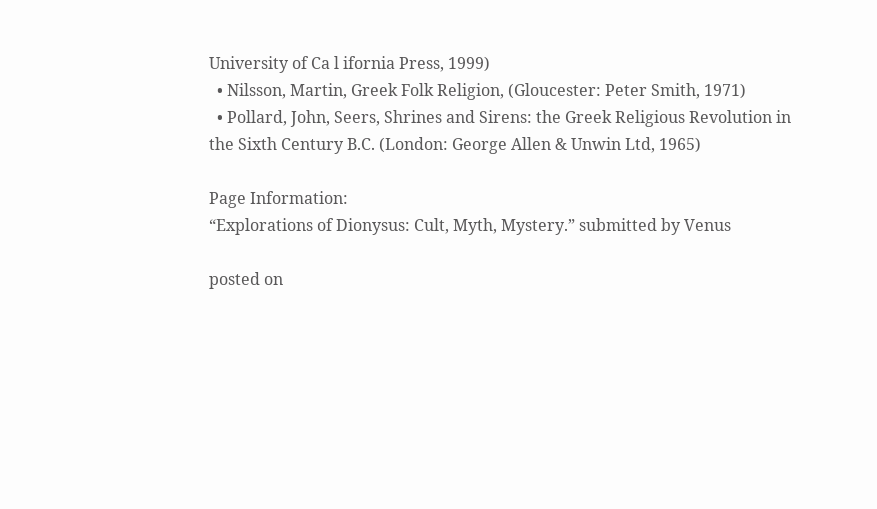University of Ca l ifornia Press, 1999)
  • Nilsson, Martin, Greek Folk Religion, (Gloucester: Peter Smith, 1971)
  • Pollard, John, Seers, Shrines and Sirens: the Greek Religious Revolution in the Sixth Century B.C. (London: George Allen & Unwin Ltd, 1965)

Page Information:
“Explorations of Dionysus: Cult, Myth, Mystery.” submitted by Venus

posted on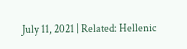July 11, 2021 | Related: Hellenic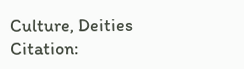Culture, Deities
Citation: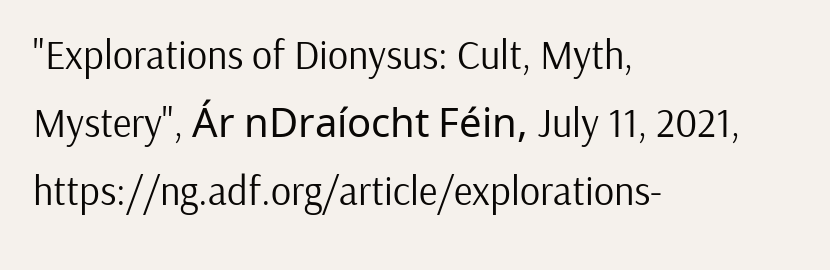"Explorations of Dionysus: Cult, Myth, Mystery", Ár nDraíocht Féin, July 11, 2021, https://ng.adf.org/article/explorations-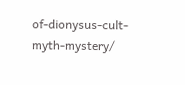of-dionysus-cult-myth-mystery/